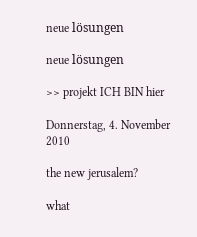neue lösungen

neue lösungen

>> projekt ICH BIN hier

Donnerstag, 4. November 2010

the new jerusalem?

what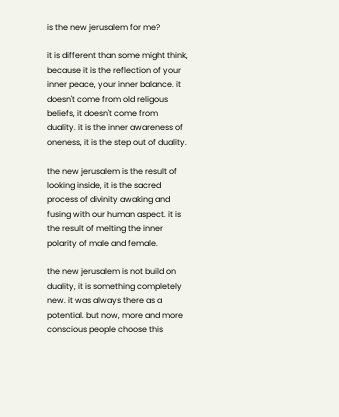is the new jerusalem for me?

it is different than some might think, because it is the reflection of your inner peace, your inner balance. it doesn't come from old religous beliefs, it doesn't come from duality. it is the inner awareness of oneness, it is the step out of duality.

the new jerusalem is the result of looking inside, it is the sacred process of divinity awaking and fusing with our human aspect. it is the result of melting the inner polarity of male and female.

the new jerusalem is not build on duality, it is something completely new. it was always there as a potential. but now, more and more conscious people choose this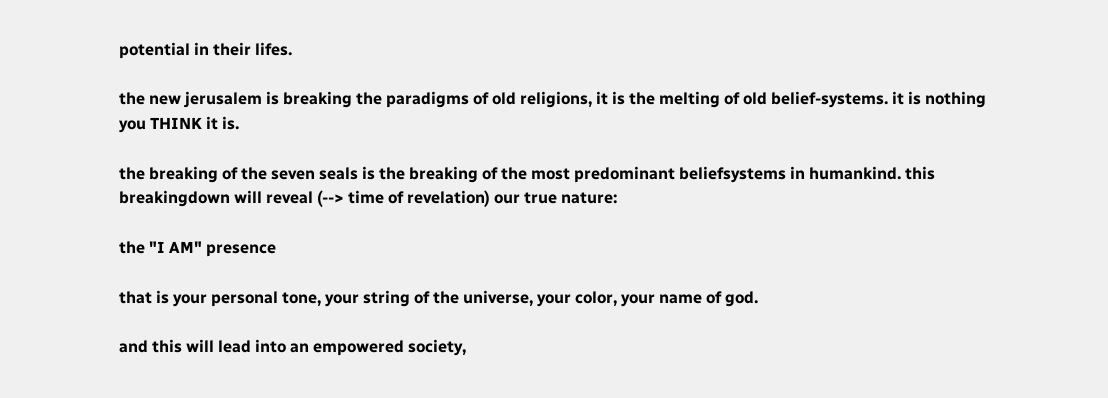potential in their lifes.

the new jerusalem is breaking the paradigms of old religions, it is the melting of old belief-systems. it is nothing you THINK it is.

the breaking of the seven seals is the breaking of the most predominant beliefsystems in humankind. this breakingdown will reveal (--> time of revelation) our true nature:

the "I AM" presence

that is your personal tone, your string of the universe, your color, your name of god.

and this will lead into an empowered society,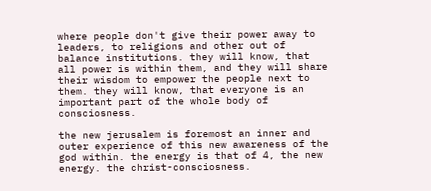where people don't give their power away to leaders, to religions and other out of balance institutions. they will know, that all power is within them, and they will share their wisdom to empower the people next to them. they will know, that everyone is an important part of the whole body of consciosness.

the new jerusalem is foremost an inner and outer experience of this new awareness of the god within. the energy is that of 4, the new energy. the christ-consciosness.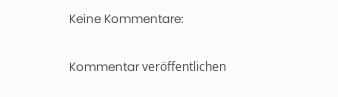Keine Kommentare:

Kommentar veröffentlichen